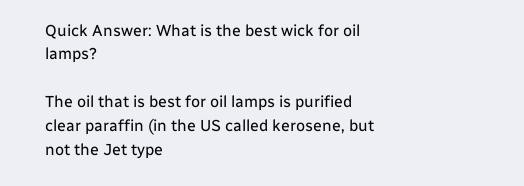Quick Answer: What is the best wick for oil lamps?

The oil that is best for oil lamps is purified clear paraffin (in the US called kerosene, but not the Jet type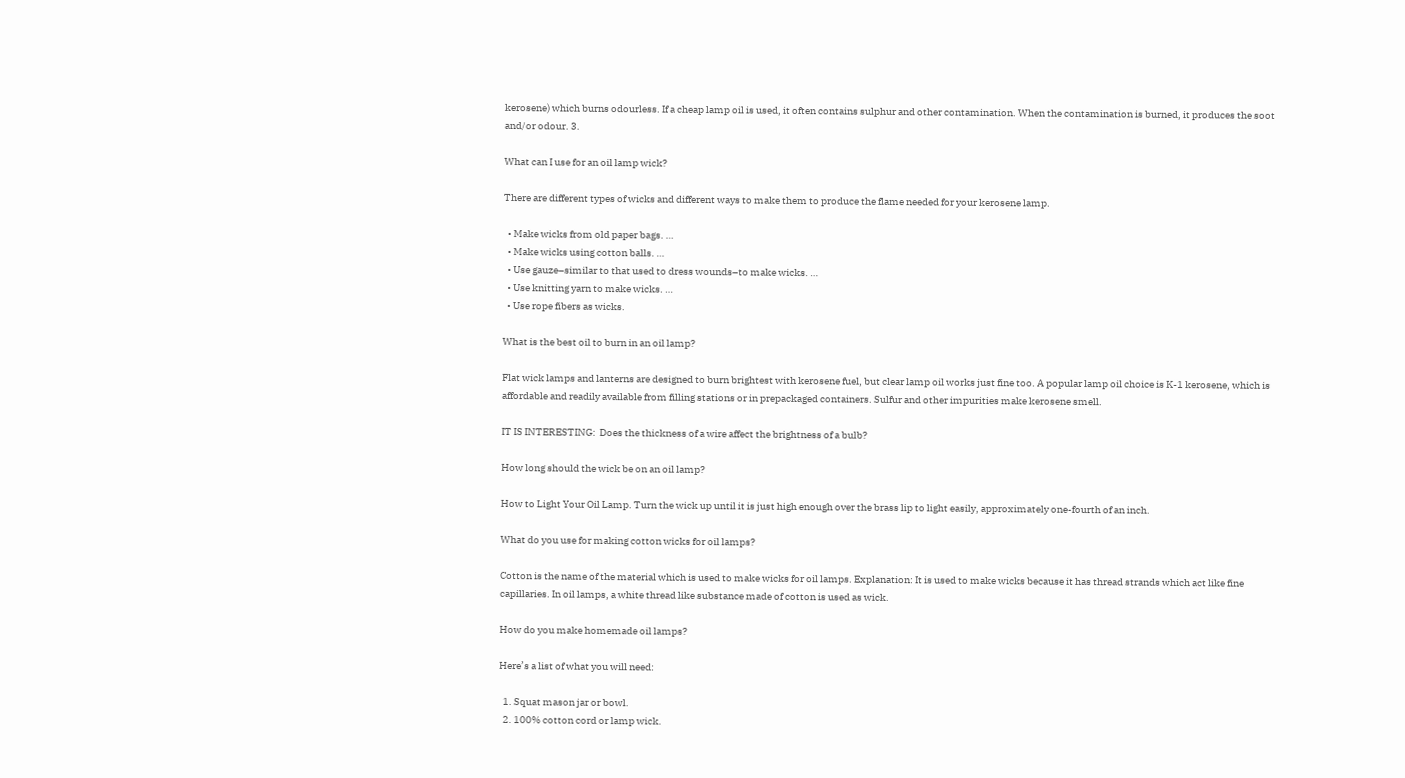kerosene) which burns odourless. If a cheap lamp oil is used, it often contains sulphur and other contamination. When the contamination is burned, it produces the soot and/or odour. 3.

What can I use for an oil lamp wick?

There are different types of wicks and different ways to make them to produce the flame needed for your kerosene lamp.

  • Make wicks from old paper bags. …
  • Make wicks using cotton balls. …
  • Use gauze–similar to that used to dress wounds–to make wicks. …
  • Use knitting yarn to make wicks. …
  • Use rope fibers as wicks.

What is the best oil to burn in an oil lamp?

Flat wick lamps and lanterns are designed to burn brightest with kerosene fuel, but clear lamp oil works just fine too. A popular lamp oil choice is K-1 kerosene, which is affordable and readily available from filling stations or in prepackaged containers. Sulfur and other impurities make kerosene smell.

IT IS INTERESTING:  Does the thickness of a wire affect the brightness of a bulb?

How long should the wick be on an oil lamp?

How to Light Your Oil Lamp. Turn the wick up until it is just high enough over the brass lip to light easily, approximately one-fourth of an inch.

What do you use for making cotton wicks for oil lamps?

Cotton is the name of the material which is used to make wicks for oil lamps. Explanation: It is used to make wicks because it has thread strands which act like fine capillaries. In oil lamps, a white thread like substance made of cotton is used as wick.

How do you make homemade oil lamps?

Here’s a list of what you will need:

  1. Squat mason jar or bowl.
  2. 100% cotton cord or lamp wick.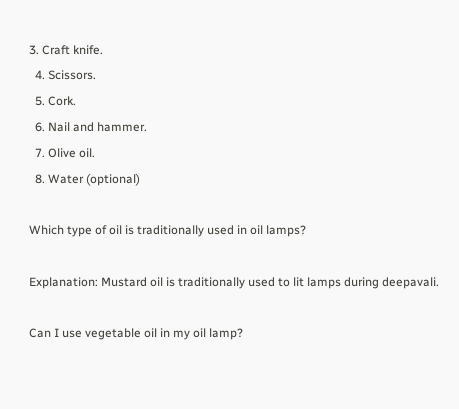3. Craft knife.
  4. Scissors.
  5. Cork.
  6. Nail and hammer.
  7. Olive oil.
  8. Water (optional)

Which type of oil is traditionally used in oil lamps?

Explanation: Mustard oil is traditionally used to lit lamps during deepavali.

Can I use vegetable oil in my oil lamp?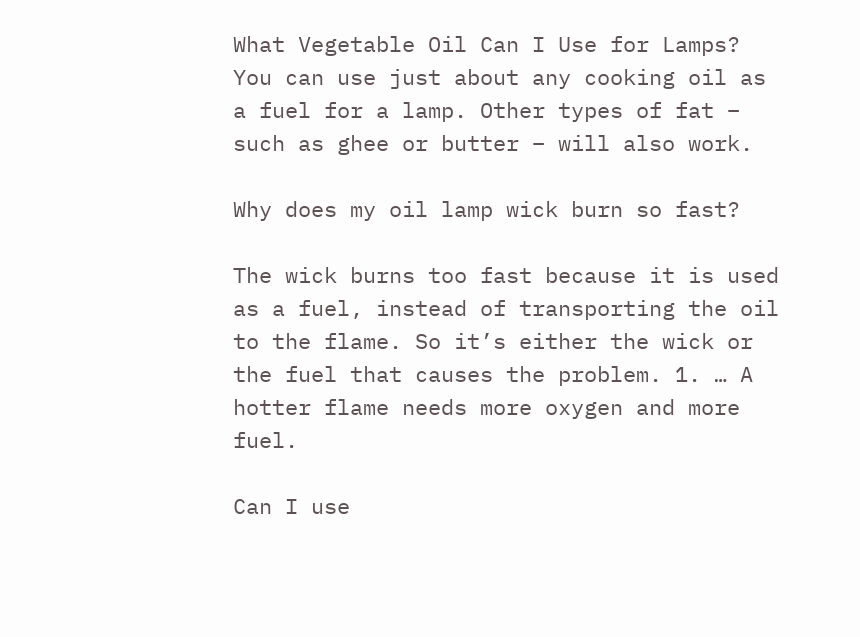What Vegetable Oil Can I Use for Lamps? You can use just about any cooking oil as a fuel for a lamp. Other types of fat – such as ghee or butter – will also work.

Why does my oil lamp wick burn so fast?

The wick burns too fast because it is used as a fuel, instead of transporting the oil to the flame. So it’s either the wick or the fuel that causes the problem. 1. … A hotter flame needs more oxygen and more fuel.

Can I use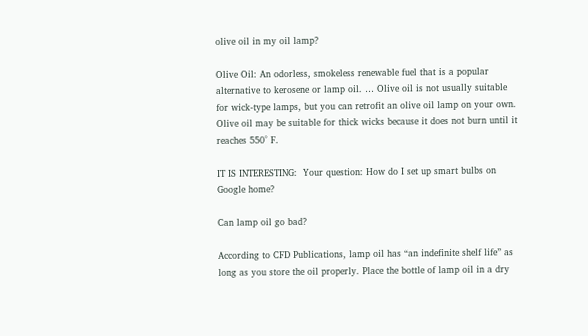olive oil in my oil lamp?

Olive Oil: An odorless, smokeless renewable fuel that is a popular alternative to kerosene or lamp oil. … Olive oil is not usually suitable for wick-type lamps, but you can retrofit an olive oil lamp on your own. Olive oil may be suitable for thick wicks because it does not burn until it reaches 550° F.

IT IS INTERESTING:  Your question: How do I set up smart bulbs on Google home?

Can lamp oil go bad?

According to CFD Publications, lamp oil has “an indefinite shelf life” as long as you store the oil properly. Place the bottle of lamp oil in a dry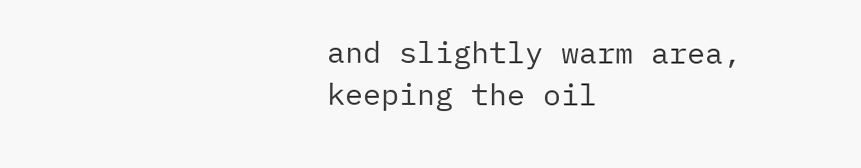and slightly warm area, keeping the oil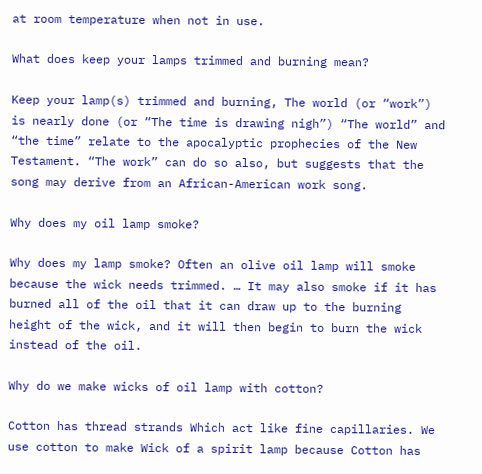at room temperature when not in use.

What does keep your lamps trimmed and burning mean?

Keep your lamp(s) trimmed and burning, The world (or “work”) is nearly done (or “The time is drawing nigh”) “The world” and “the time” relate to the apocalyptic prophecies of the New Testament. “The work” can do so also, but suggests that the song may derive from an African-American work song.

Why does my oil lamp smoke?

Why does my lamp smoke? Often an olive oil lamp will smoke because the wick needs trimmed. … It may also smoke if it has burned all of the oil that it can draw up to the burning height of the wick, and it will then begin to burn the wick instead of the oil.

Why do we make wicks of oil lamp with cotton?

Cotton has thread strands Which act like fine capillaries. We use cotton to make Wick of a spirit lamp because Cotton has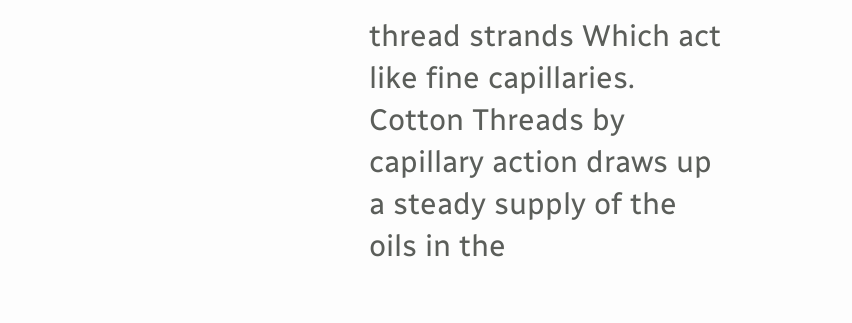thread strands Which act like fine capillaries. Cotton Threads by capillary action draws up a steady supply of the oils in the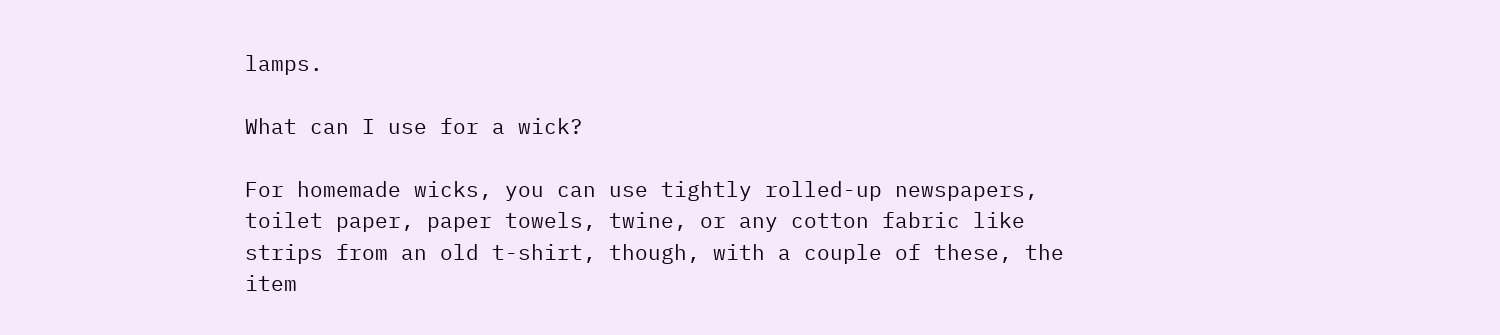lamps.

What can I use for a wick?

For homemade wicks, you can use tightly rolled-up newspapers, toilet paper, paper towels, twine, or any cotton fabric like strips from an old t-shirt, though, with a couple of these, the item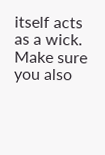itself acts as a wick. Make sure you also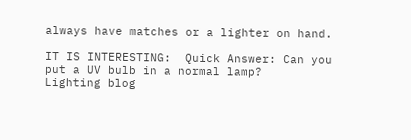always have matches or a lighter on hand.

IT IS INTERESTING:  Quick Answer: Can you put a UV bulb in a normal lamp?
Lighting blog